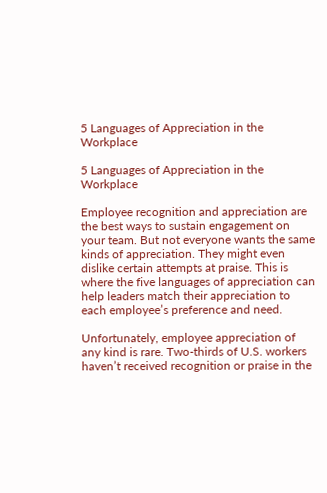5 Languages of Appreciation in the Workplace

5 Languages of Appreciation in the Workplace

Employee recognition and appreciation are the best ways to sustain engagement on your team. But not everyone wants the same kinds of appreciation. They might even dislike certain attempts at praise. This is where the five languages of appreciation can help leaders match their appreciation to each employee’s preference and need.

Unfortunately, employee appreciation of any kind is rare. Two-thirds of U.S. workers haven’t received recognition or praise in the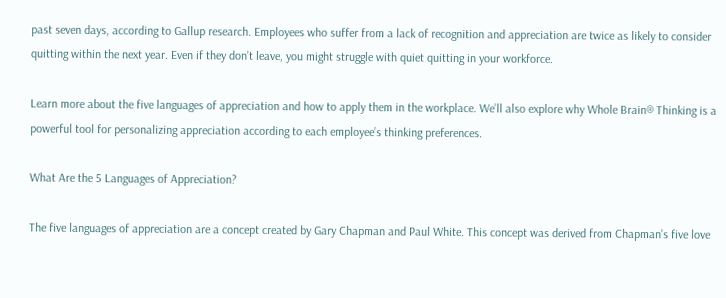past seven days, according to Gallup research. Employees who suffer from a lack of recognition and appreciation are twice as likely to consider quitting within the next year. Even if they don’t leave, you might struggle with quiet quitting in your workforce.

Learn more about the five languages of appreciation and how to apply them in the workplace. We’ll also explore why Whole Brain® Thinking is a powerful tool for personalizing appreciation according to each employee’s thinking preferences.

What Are the 5 Languages of Appreciation?

The five languages of appreciation are a concept created by Gary Chapman and Paul White. This concept was derived from Chapman’s five love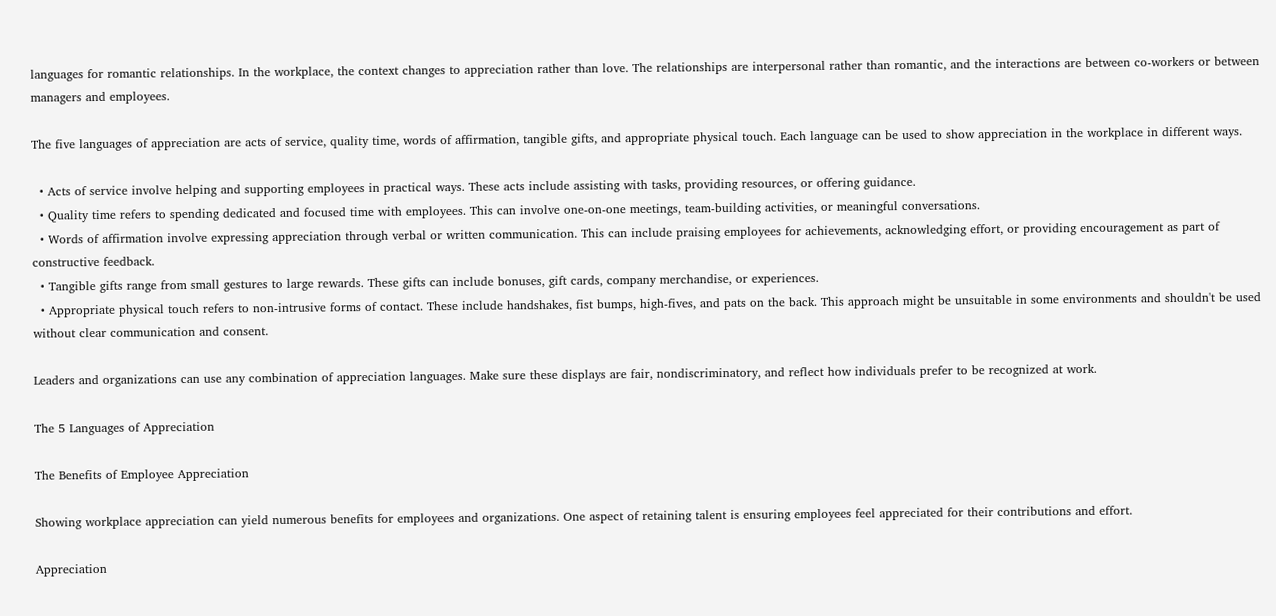languages for romantic relationships. In the workplace, the context changes to appreciation rather than love. The relationships are interpersonal rather than romantic, and the interactions are between co-workers or between managers and employees.

The five languages of appreciation are acts of service, quality time, words of affirmation, tangible gifts, and appropriate physical touch. Each language can be used to show appreciation in the workplace in different ways.

  • Acts of service involve helping and supporting employees in practical ways. These acts include assisting with tasks, providing resources, or offering guidance.
  • Quality time refers to spending dedicated and focused time with employees. This can involve one-on-one meetings, team-building activities, or meaningful conversations.
  • Words of affirmation involve expressing appreciation through verbal or written communication. This can include praising employees for achievements, acknowledging effort, or providing encouragement as part of constructive feedback.
  • Tangible gifts range from small gestures to large rewards. These gifts can include bonuses, gift cards, company merchandise, or experiences.
  • Appropriate physical touch refers to non-intrusive forms of contact. These include handshakes, fist bumps, high-fives, and pats on the back. This approach might be unsuitable in some environments and shouldn't be used without clear communication and consent.

Leaders and organizations can use any combination of appreciation languages. Make sure these displays are fair, nondiscriminatory, and reflect how individuals prefer to be recognized at work.

The 5 Languages of Appreciation

The Benefits of Employee Appreciation

Showing workplace appreciation can yield numerous benefits for employees and organizations. One aspect of retaining talent is ensuring employees feel appreciated for their contributions and effort.

Appreciation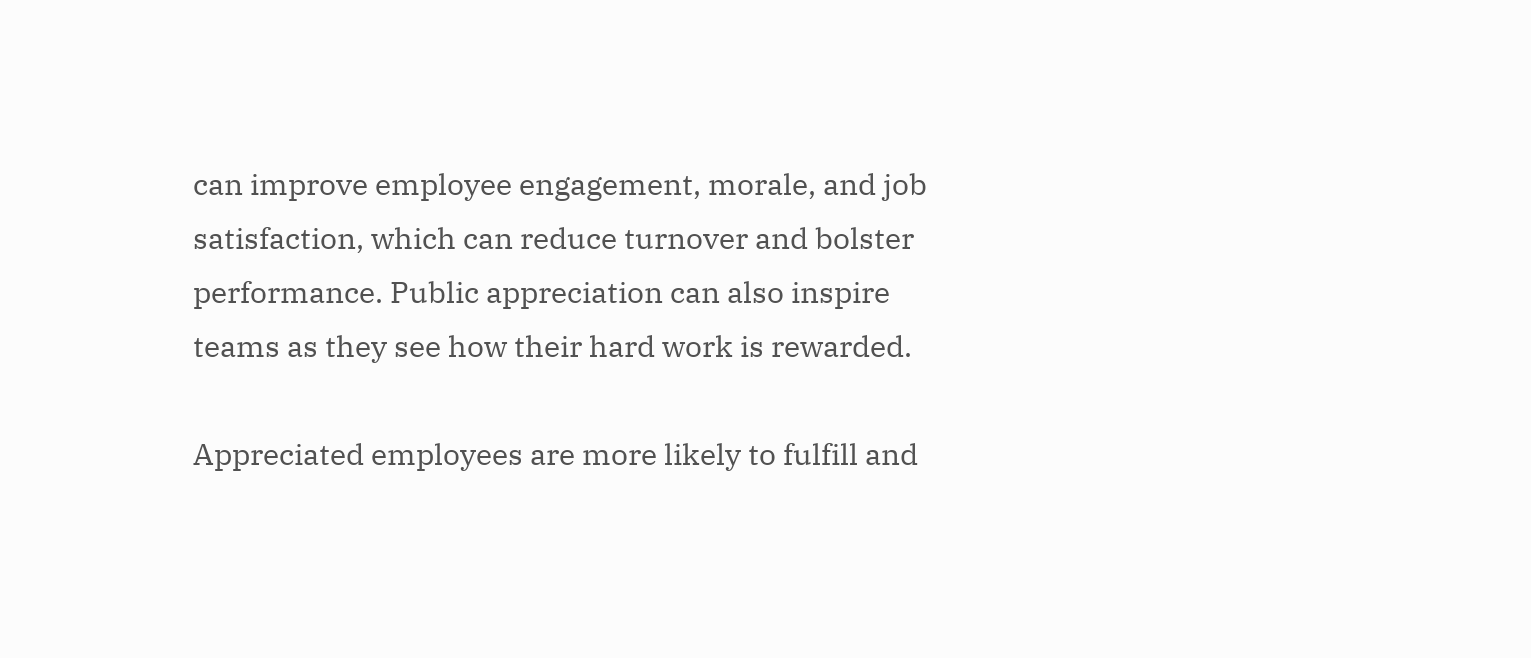can improve employee engagement, morale, and job satisfaction, which can reduce turnover and bolster performance. Public appreciation can also inspire teams as they see how their hard work is rewarded.

Appreciated employees are more likely to fulfill and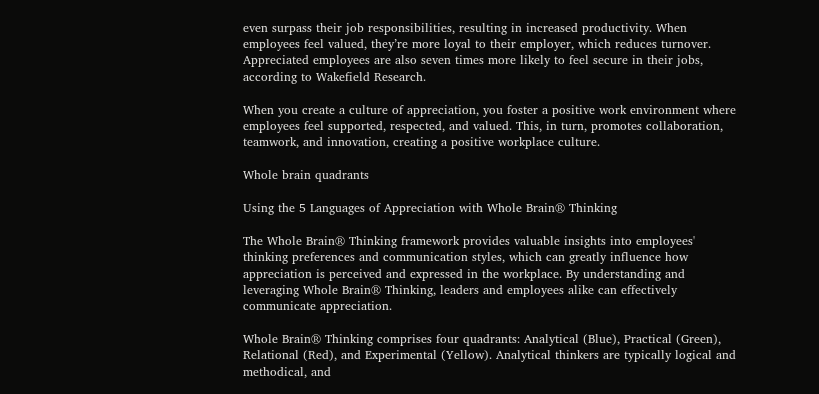even surpass their job responsibilities, resulting in increased productivity. When employees feel valued, they’re more loyal to their employer, which reduces turnover. Appreciated employees are also seven times more likely to feel secure in their jobs, according to Wakefield Research.

When you create a culture of appreciation, you foster a positive work environment where employees feel supported, respected, and valued. This, in turn, promotes collaboration, teamwork, and innovation, creating a positive workplace culture.

Whole brain quadrants

Using the 5 Languages of Appreciation with Whole Brain® Thinking

The Whole Brain® Thinking framework provides valuable insights into employees' thinking preferences and communication styles, which can greatly influence how appreciation is perceived and expressed in the workplace. By understanding and leveraging Whole Brain® Thinking, leaders and employees alike can effectively communicate appreciation.

Whole Brain® Thinking comprises four quadrants: Analytical (Blue), Practical (Green), Relational (Red), and Experimental (Yellow). Analytical thinkers are typically logical and methodical, and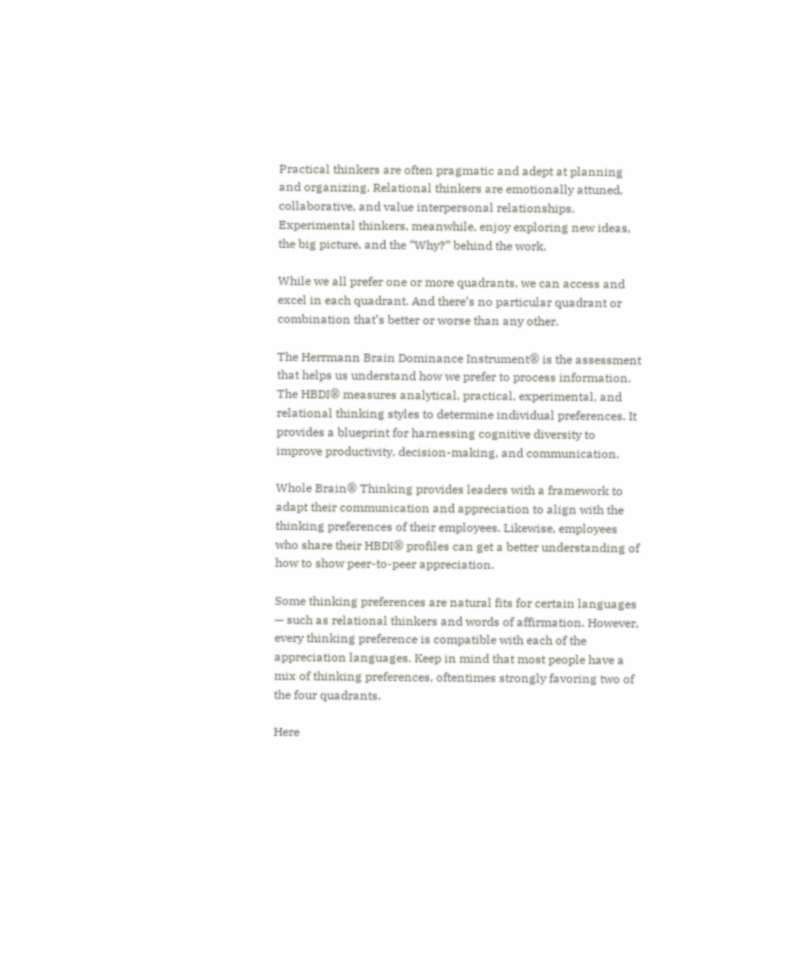Practical thinkers are often pragmatic and adept at planning and organizing. Relational thinkers are emotionally attuned, collaborative, and value interpersonal relationships. Experimental thinkers, meanwhile, enjoy exploring new ideas, the big picture, and the “Why?” behind the work.

While we all prefer one or more quadrants, we can access and excel in each quadrant. And there’s no particular quadrant or combination that’s better or worse than any other.

The Herrmann Brain Dominance Instrument® is the assessment that helps us understand how we prefer to process information. The HBDI® measures analytical, practical, experimental, and relational thinking styles to determine individual preferences. It provides a blueprint for harnessing cognitive diversity to improve productivity, decision-making, and communication.

Whole Brain® Thinking provides leaders with a framework to adapt their communication and appreciation to align with the thinking preferences of their employees. Likewise, employees who share their HBDI® profiles can get a better understanding of how to show peer-to-peer appreciation.

Some thinking preferences are natural fits for certain languages — such as relational thinkers and words of affirmation. However, every thinking preference is compatible with each of the appreciation languages. Keep in mind that most people have a mix of thinking preferences, oftentimes strongly favoring two of the four quadrants.

Here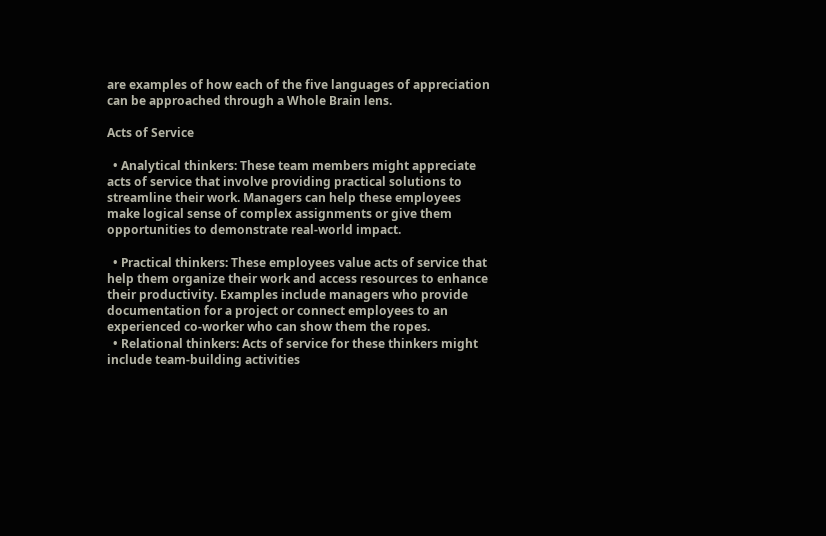are examples of how each of the five languages of appreciation can be approached through a Whole Brain lens.

Acts of Service

  • Analytical thinkers: These team members might appreciate acts of service that involve providing practical solutions to streamline their work. Managers can help these employees make logical sense of complex assignments or give them opportunities to demonstrate real-world impact.

  • Practical thinkers: These employees value acts of service that help them organize their work and access resources to enhance their productivity. Examples include managers who provide documentation for a project or connect employees to an experienced co-worker who can show them the ropes.
  • Relational thinkers: Acts of service for these thinkers might include team-building activities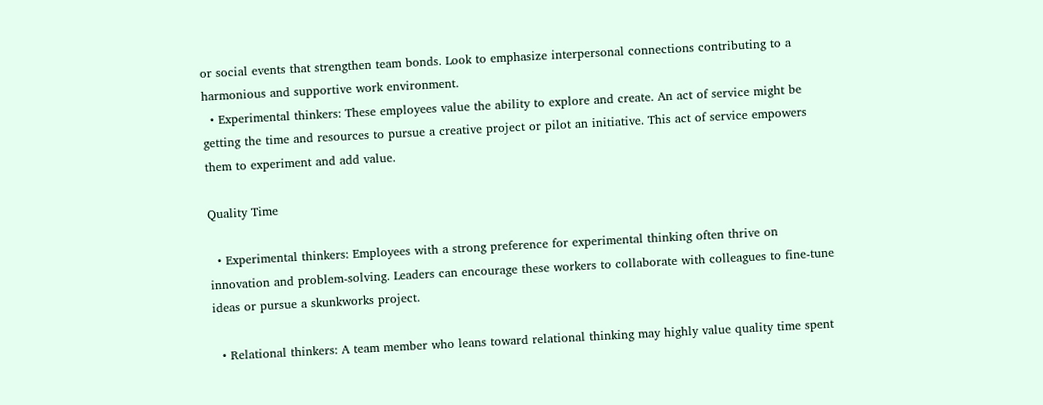or social events that strengthen team bonds. Look to emphasize interpersonal connections contributing to a harmonious and supportive work environment.
  • Experimental thinkers: These employees value the ability to explore and create. An act of service might be getting the time and resources to pursue a creative project or pilot an initiative. This act of service empowers them to experiment and add value.

Quality Time

  • Experimental thinkers: Employees with a strong preference for experimental thinking often thrive on innovation and problem-solving. Leaders can encourage these workers to collaborate with colleagues to fine-tune ideas or pursue a skunkworks project.

  • Relational thinkers: A team member who leans toward relational thinking may highly value quality time spent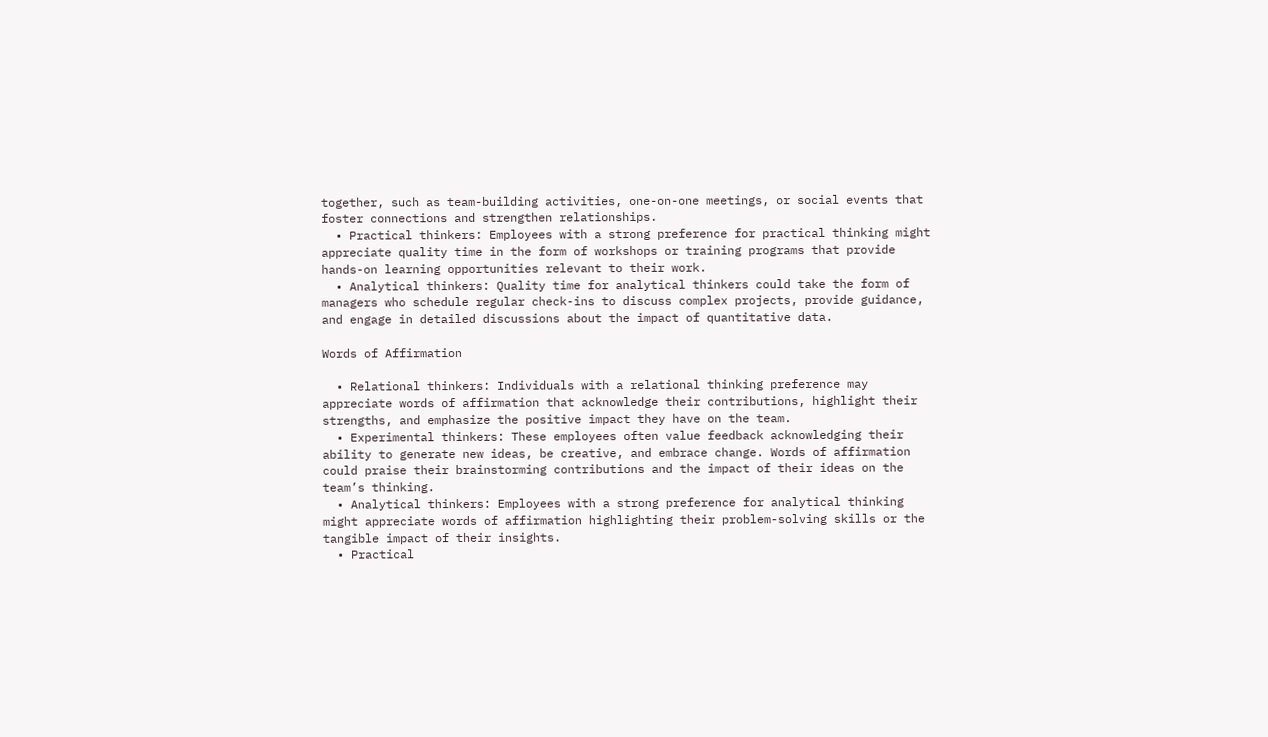together, such as team-building activities, one-on-one meetings, or social events that foster connections and strengthen relationships.
  • Practical thinkers: Employees with a strong preference for practical thinking might appreciate quality time in the form of workshops or training programs that provide hands-on learning opportunities relevant to their work.
  • Analytical thinkers: Quality time for analytical thinkers could take the form of managers who schedule regular check-ins to discuss complex projects, provide guidance, and engage in detailed discussions about the impact of quantitative data.

Words of Affirmation

  • Relational thinkers: Individuals with a relational thinking preference may appreciate words of affirmation that acknowledge their contributions, highlight their strengths, and emphasize the positive impact they have on the team.
  • Experimental thinkers: These employees often value feedback acknowledging their ability to generate new ideas, be creative, and embrace change. Words of affirmation could praise their brainstorming contributions and the impact of their ideas on the team’s thinking.
  • Analytical thinkers: Employees with a strong preference for analytical thinking might appreciate words of affirmation highlighting their problem-solving skills or the tangible impact of their insights.
  • Practical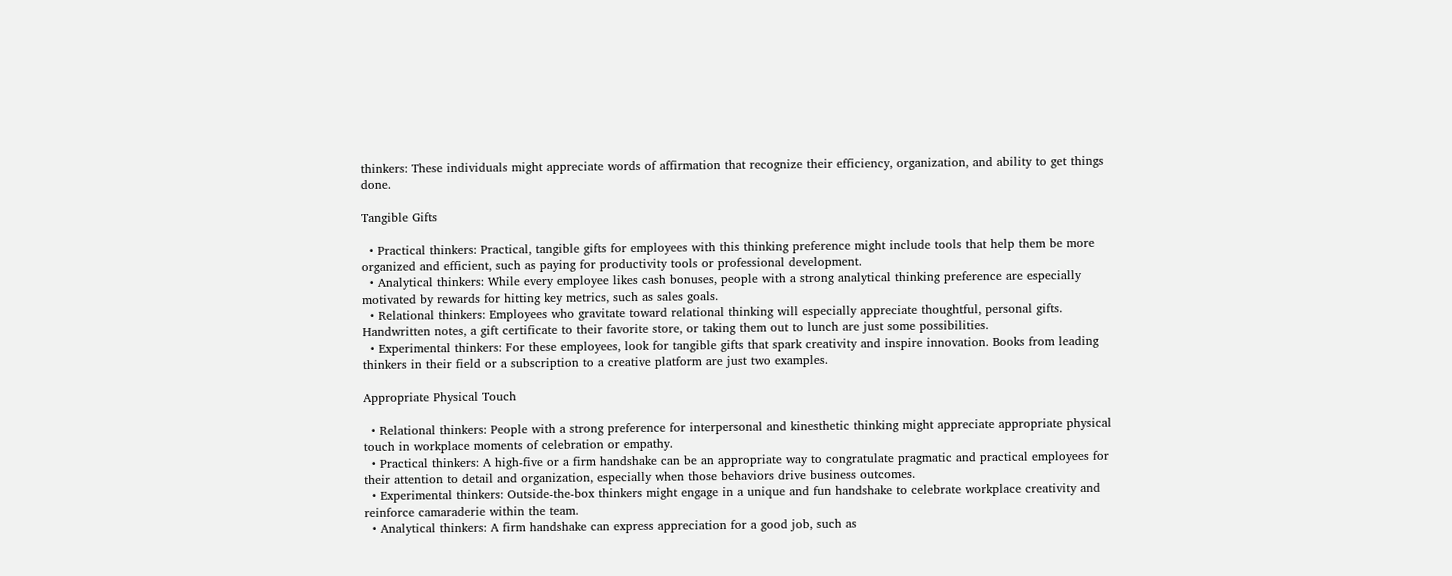thinkers: These individuals might appreciate words of affirmation that recognize their efficiency, organization, and ability to get things done.

Tangible Gifts

  • Practical thinkers: Practical, tangible gifts for employees with this thinking preference might include tools that help them be more organized and efficient, such as paying for productivity tools or professional development.
  • Analytical thinkers: While every employee likes cash bonuses, people with a strong analytical thinking preference are especially motivated by rewards for hitting key metrics, such as sales goals.
  • Relational thinkers: Employees who gravitate toward relational thinking will especially appreciate thoughtful, personal gifts. Handwritten notes, a gift certificate to their favorite store, or taking them out to lunch are just some possibilities.
  • Experimental thinkers: For these employees, look for tangible gifts that spark creativity and inspire innovation. Books from leading thinkers in their field or a subscription to a creative platform are just two examples.

Appropriate Physical Touch

  • Relational thinkers: People with a strong preference for interpersonal and kinesthetic thinking might appreciate appropriate physical touch in workplace moments of celebration or empathy.
  • Practical thinkers: A high-five or a firm handshake can be an appropriate way to congratulate pragmatic and practical employees for their attention to detail and organization, especially when those behaviors drive business outcomes.
  • Experimental thinkers: Outside-the-box thinkers might engage in a unique and fun handshake to celebrate workplace creativity and reinforce camaraderie within the team.
  • Analytical thinkers: A firm handshake can express appreciation for a good job, such as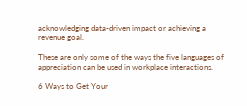acknowledging data-driven impact or achieving a revenue goal.

These are only some of the ways the five languages of appreciation can be used in workplace interactions.

6 Ways to Get Your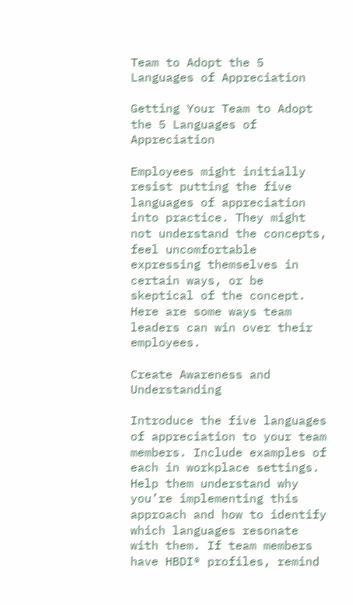Team to Adopt the 5 Languages of Appreciation

Getting Your Team to Adopt the 5 Languages of Appreciation

Employees might initially resist putting the five languages of appreciation into practice. They might not understand the concepts, feel uncomfortable expressing themselves in certain ways, or be skeptical of the concept. Here are some ways team leaders can win over their employees.

Create Awareness and Understanding

Introduce the five languages of appreciation to your team members. Include examples of each in workplace settings. Help them understand why you’re implementing this approach and how to identify which languages resonate with them. If team members have HBDI® profiles, remind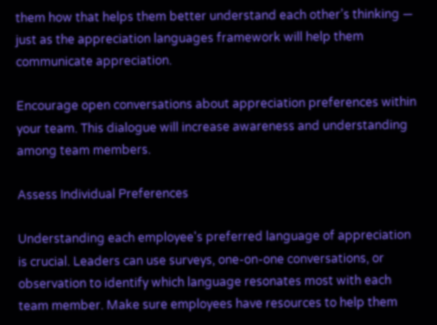them how that helps them better understand each other’s thinking — just as the appreciation languages framework will help them communicate appreciation.

Encourage open conversations about appreciation preferences within your team. This dialogue will increase awareness and understanding among team members.

Assess Individual Preferences

Understanding each employee's preferred language of appreciation is crucial. Leaders can use surveys, one-on-one conversations, or observation to identify which language resonates most with each team member. Make sure employees have resources to help them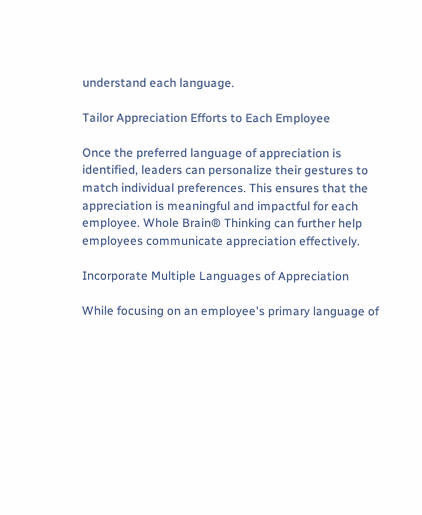understand each language.

Tailor Appreciation Efforts to Each Employee

Once the preferred language of appreciation is identified, leaders can personalize their gestures to match individual preferences. This ensures that the appreciation is meaningful and impactful for each employee. Whole Brain® Thinking can further help employees communicate appreciation effectively.

Incorporate Multiple Languages of Appreciation

While focusing on an employee's primary language of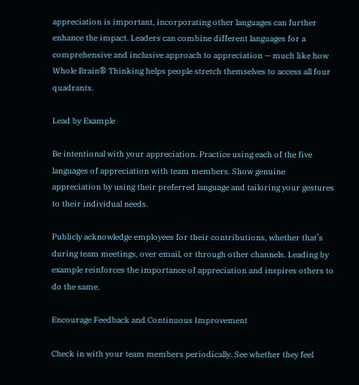appreciation is important, incorporating other languages can further enhance the impact. Leaders can combine different languages for a comprehensive and inclusive approach to appreciation — much like how Whole Brain® Thinking helps people stretch themselves to access all four quadrants.

Lead by Example

Be intentional with your appreciation. Practice using each of the five languages of appreciation with team members. Show genuine appreciation by using their preferred language and tailoring your gestures to their individual needs.

Publicly acknowledge employees for their contributions, whether that’s during team meetings, over email, or through other channels. Leading by example reinforces the importance of appreciation and inspires others to do the same.

Encourage Feedback and Continuous Improvement

Check in with your team members periodically. See whether they feel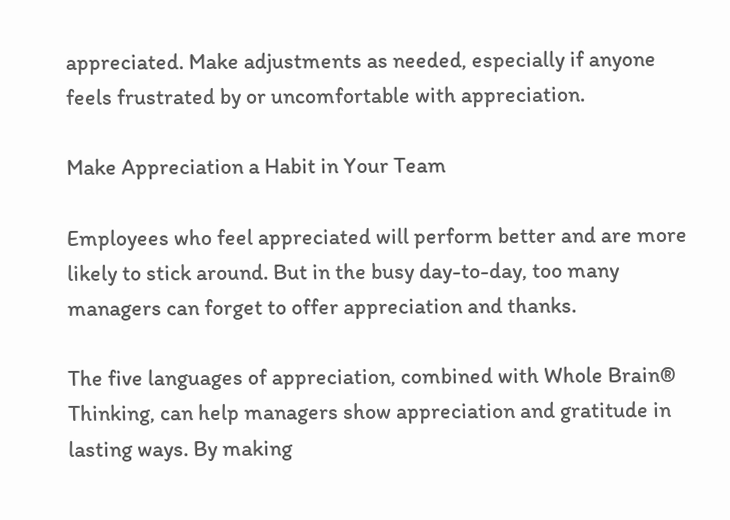appreciated. Make adjustments as needed, especially if anyone feels frustrated by or uncomfortable with appreciation.

Make Appreciation a Habit in Your Team

Employees who feel appreciated will perform better and are more likely to stick around. But in the busy day-to-day, too many managers can forget to offer appreciation and thanks.

The five languages of appreciation, combined with Whole Brain® Thinking, can help managers show appreciation and gratitude in lasting ways. By making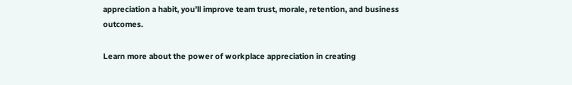appreciation a habit, you’ll improve team trust, morale, retention, and business outcomes.

Learn more about the power of workplace appreciation in creating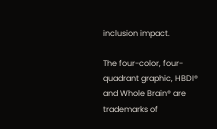inclusion impact.

The four-color, four-quadrant graphic, HBDI® and Whole Brain® are trademarks of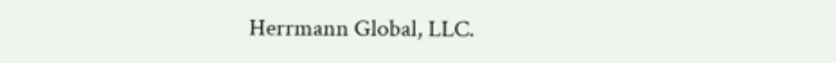Herrmann Global, LLC.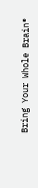Bring Your Whole Brain®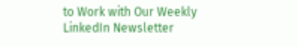to Work with Our Weekly LinkedIn Newsletter